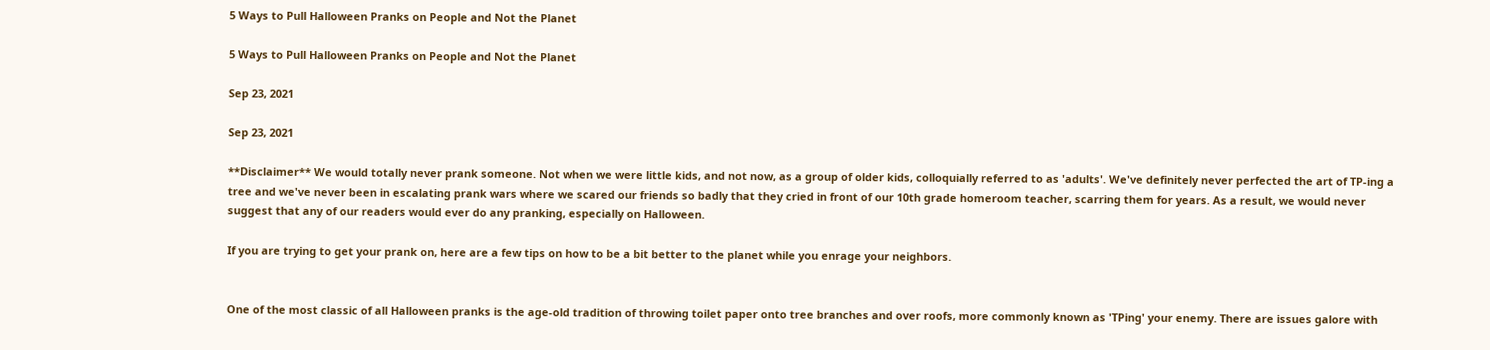5 Ways to Pull Halloween Pranks on People and Not the Planet

5 Ways to Pull Halloween Pranks on People and Not the Planet

Sep 23, 2021

Sep 23, 2021

**Disclaimer** We would totally never prank someone. Not when we were little kids, and not now, as a group of older kids, colloquially referred to as 'adults'. We've definitely never perfected the art of TP-ing a tree and we've never been in escalating prank wars where we scared our friends so badly that they cried in front of our 10th grade homeroom teacher, scarring them for years. As a result, we would never suggest that any of our readers would ever do any pranking, especially on Halloween.

If you are trying to get your prank on, here are a few tips on how to be a bit better to the planet while you enrage your neighbors.


One of the most classic of all Halloween pranks is the age-old tradition of throwing toilet paper onto tree branches and over roofs, more commonly known as 'TPing' your enemy. There are issues galore with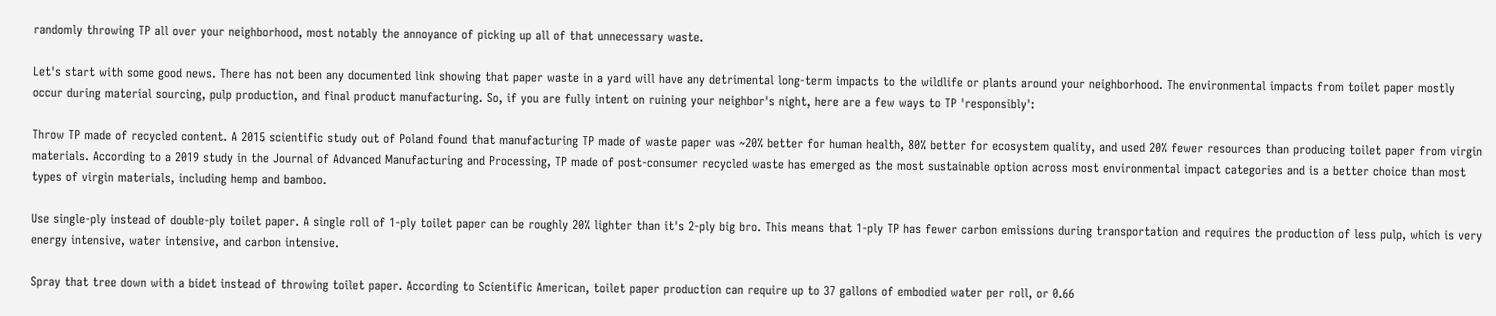randomly throwing TP all over your neighborhood, most notably the annoyance of picking up all of that unnecessary waste.

Let's start with some good news. There has not been any documented link showing that paper waste in a yard will have any detrimental long-term impacts to the wildlife or plants around your neighborhood. The environmental impacts from toilet paper mostly occur during material sourcing, pulp production, and final product manufacturing. So, if you are fully intent on ruining your neighbor's night, here are a few ways to TP 'responsibly':

Throw TP made of recycled content. A 2015 scientific study out of Poland found that manufacturing TP made of waste paper was ~20% better for human health, 80% better for ecosystem quality, and used 20% fewer resources than producing toilet paper from virgin materials. According to a 2019 study in the Journal of Advanced Manufacturing and Processing, TP made of post-consumer recycled waste has emerged as the most sustainable option across most environmental impact categories and is a better choice than most types of virgin materials, including hemp and bamboo.

Use single-ply instead of double-ply toilet paper. A single roll of 1-ply toilet paper can be roughly 20% lighter than it's 2-ply big bro. This means that 1-ply TP has fewer carbon emissions during transportation and requires the production of less pulp, which is very energy intensive, water intensive, and carbon intensive.

Spray that tree down with a bidet instead of throwing toilet paper. According to Scientific American, toilet paper production can require up to 37 gallons of embodied water per roll, or 0.66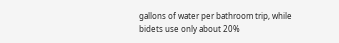gallons of water per bathroom trip, while bidets use only about 20%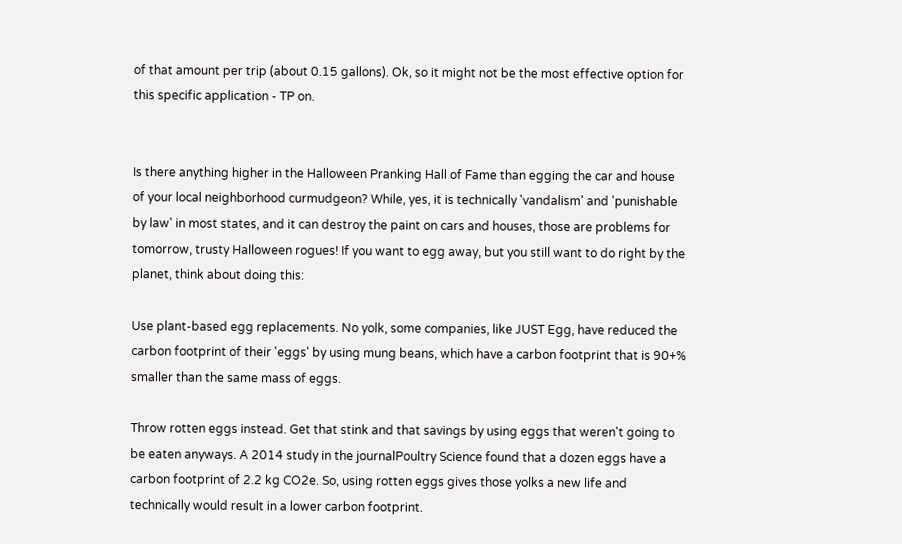of that amount per trip (about 0.15 gallons). Ok, so it might not be the most effective option for this specific application - TP on.


Is there anything higher in the Halloween Pranking Hall of Fame than egging the car and house of your local neighborhood curmudgeon? While, yes, it is technically 'vandalism' and 'punishable by law' in most states, and it can destroy the paint on cars and houses, those are problems for tomorrow, trusty Halloween rogues! If you want to egg away, but you still want to do right by the planet, think about doing this:

Use plant-based egg replacements. No yolk, some companies, like JUST Egg, have reduced the carbon footprint of their 'eggs' by using mung beans, which have a carbon footprint that is 90+% smaller than the same mass of eggs.

Throw rotten eggs instead. Get that stink and that savings by using eggs that weren't going to be eaten anyways. A 2014 study in the journalPoultry Science found that a dozen eggs have a carbon footprint of 2.2 kg CO2e. So, using rotten eggs gives those yolks a new life and technically would result in a lower carbon footprint.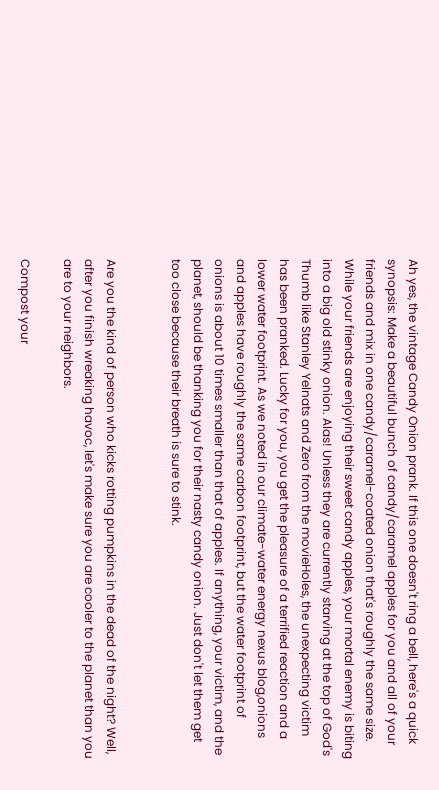Ah yes, the vintage Candy Onion prank. If this one doesn't ring a bell, here's a quick synopsis: Make a beautiful bunch of candy/caramel apples for you and all of your friends and mix in one candy/caramel-coated onion that's roughly the same size. While your friends are enjoying their sweet candy apples, your mortal enemy is biting into a big old stinky onion. Alas! Unless they are currently starving at the top of God's Thumb like Stanley Yelnats and Zero from the movieHoles, the unexpecting victim has been pranked. Lucky for you, you get the pleasure of a terrified reaction and a lower water footprint. As we noted in our climate-water energy nexus blog,onions and apples have roughly the same carbon footprint, but the water footprint of onions is about 10 times smaller than that of apples. If anything, your victim, and the planet, should be thanking you for their nasty candy onion. Just don't let them get too close because their breath is sure to stink.


Are you the kind of person who kicks rotting pumpkins in the dead of the night? Well, after you finish wreaking havoc, let's make sure you are cooler to the planet than you are to your neighbors.

Compost your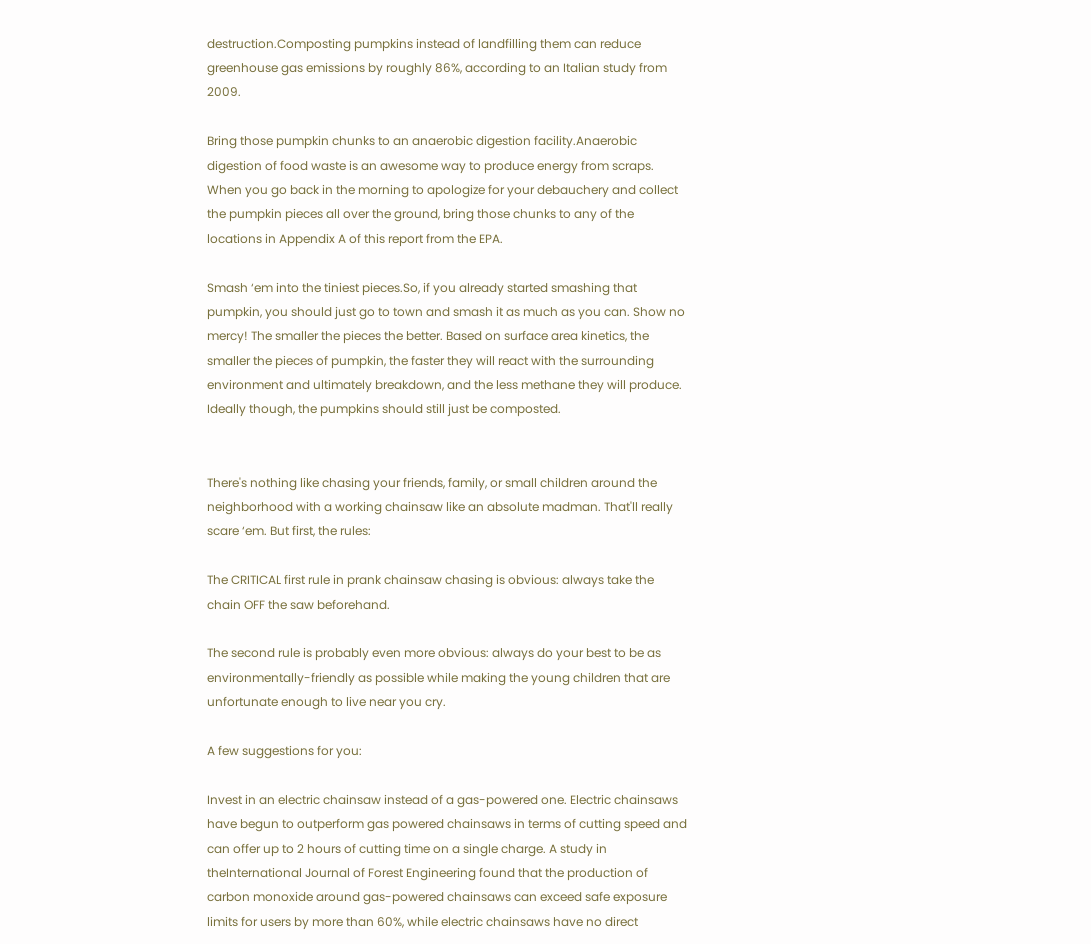destruction.Composting pumpkins instead of landfilling them can reduce greenhouse gas emissions by roughly 86%, according to an Italian study from 2009.

Bring those pumpkin chunks to an anaerobic digestion facility.Anaerobic digestion of food waste is an awesome way to produce energy from scraps. When you go back in the morning to apologize for your debauchery and collect the pumpkin pieces all over the ground, bring those chunks to any of the locations in Appendix A of this report from the EPA.

Smash ‘em into the tiniest pieces.So, if you already started smashing that pumpkin, you should just go to town and smash it as much as you can. Show no mercy! The smaller the pieces the better. Based on surface area kinetics, the smaller the pieces of pumpkin, the faster they will react with the surrounding environment and ultimately breakdown, and the less methane they will produce. Ideally though, the pumpkins should still just be composted.


There's nothing like chasing your friends, family, or small children around the neighborhood with a working chainsaw like an absolute madman. That'll really scare ‘em. But first, the rules:

The CRITICAL first rule in prank chainsaw chasing is obvious: always take the chain OFF the saw beforehand.

The second rule is probably even more obvious: always do your best to be as environmentally-friendly as possible while making the young children that are unfortunate enough to live near you cry.

A few suggestions for you:

Invest in an electric chainsaw instead of a gas-powered one. Electric chainsaws have begun to outperform gas powered chainsaws in terms of cutting speed and can offer up to 2 hours of cutting time on a single charge. A study in theInternational Journal of Forest Engineering found that the production of carbon monoxide around gas-powered chainsaws can exceed safe exposure limits for users by more than 60%, while electric chainsaws have no direct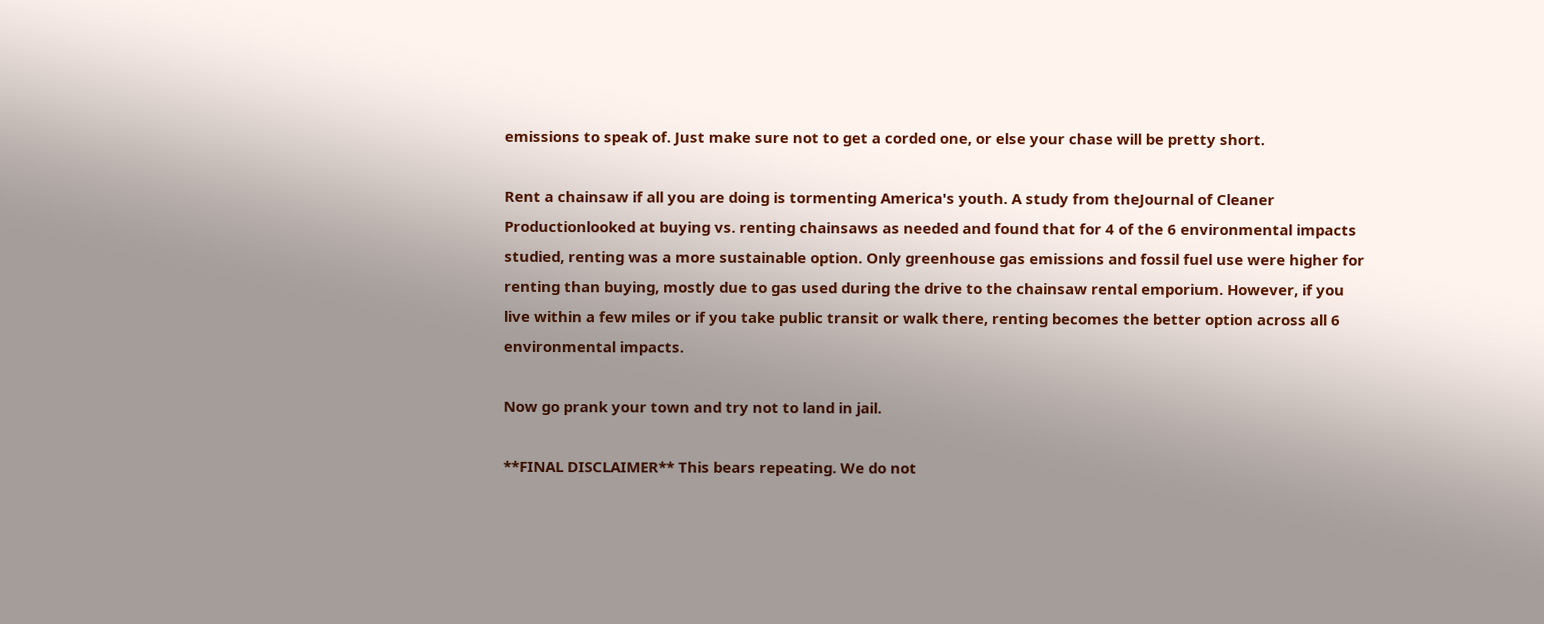emissions to speak of. Just make sure not to get a corded one, or else your chase will be pretty short.

Rent a chainsaw if all you are doing is tormenting America's youth. A study from theJournal of Cleaner Productionlooked at buying vs. renting chainsaws as needed and found that for 4 of the 6 environmental impacts studied, renting was a more sustainable option. Only greenhouse gas emissions and fossil fuel use were higher for renting than buying, mostly due to gas used during the drive to the chainsaw rental emporium. However, if you live within a few miles or if you take public transit or walk there, renting becomes the better option across all 6 environmental impacts.

Now go prank your town and try not to land in jail.

**FINAL DISCLAIMER** This bears repeating. We do not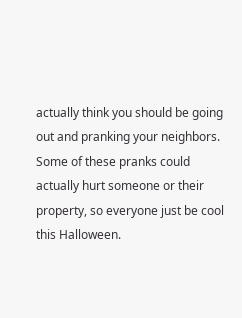actually think you should be going out and pranking your neighbors. Some of these pranks could actually hurt someone or their property, so everyone just be cool this Halloween.